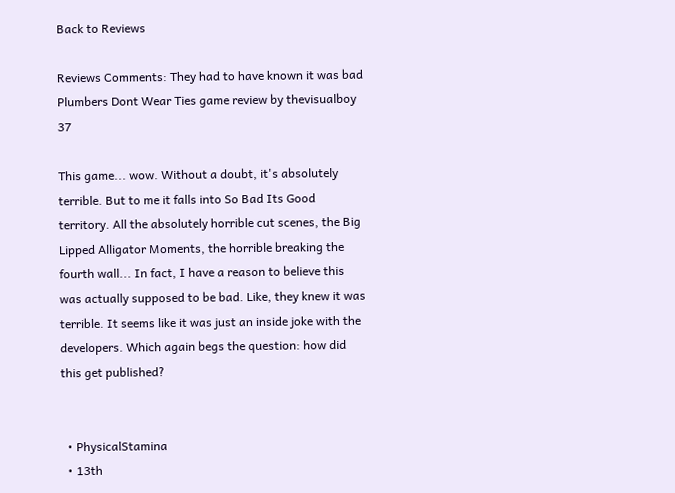Back to Reviews

Reviews Comments: They had to have known it was bad Plumbers Dont Wear Ties game review by thevisualboy 37

This game... wow. Without a doubt, it's absolutely terrible. But to me it falls into So Bad Its Good territory. All the absolutely horrible cut scenes, the Big Lipped Alligator Moments, the horrible breaking the fourth wall... In fact, I have a reason to believe this was actually supposed to be bad. Like, they knew it was terrible. It seems like it was just an inside joke with the developers. Which again begs the question: how did this get published?


  • PhysicalStamina
  • 13th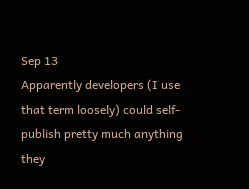Sep 13
Apparently developers (I use that term loosely) could self-publish pretty much anything they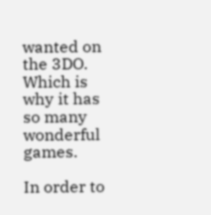wanted on the 3DO. Which is why it has so many wonderful games.

In order to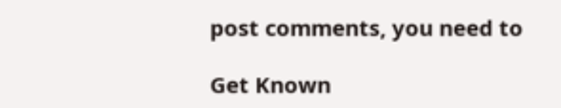post comments, you need to

Get Known